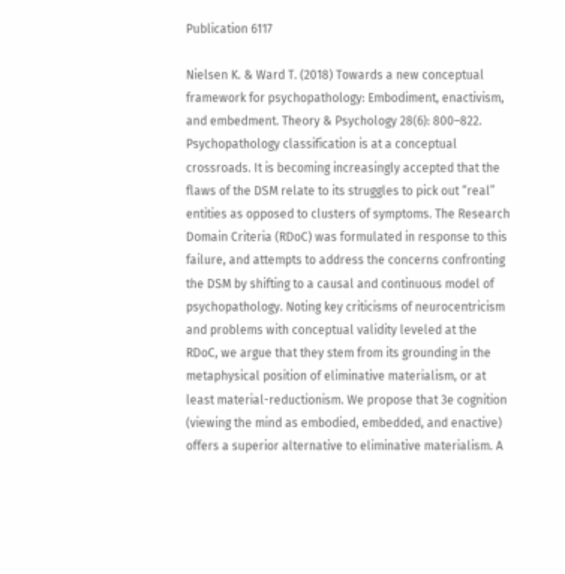Publication 6117

Nielsen K. & Ward T. (2018) Towards a new conceptual framework for psychopathology: Embodiment, enactivism, and embedment. Theory & Psychology 28(6): 800–822.
Psychopathology classification is at a conceptual crossroads. It is becoming increasingly accepted that the flaws of the DSM relate to its struggles to pick out “real” entities as opposed to clusters of symptoms. The Research Domain Criteria (RDoC) was formulated in response to this failure, and attempts to address the concerns confronting the DSM by shifting to a causal and continuous model of psychopathology. Noting key criticisms of neurocentricism and problems with conceptual validity leveled at the RDoC, we argue that they stem from its grounding in the metaphysical position of eliminative materialism, or at least material-reductionism. We propose that 3e cognition (viewing the mind as embodied, embedded, and enactive) offers a superior alternative to eliminative materialism. A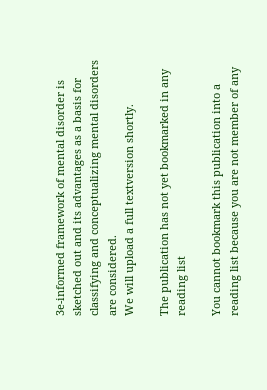3e-informed framework of mental disorder is sketched out and its advantages as a basis for classifying and conceptualizing mental disorders are considered.
We will upload a full textversion shortly.

The publication has not yet bookmarked in any reading list

You cannot bookmark this publication into a reading list because you are not member of any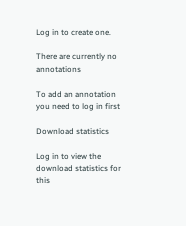Log in to create one.

There are currently no annotations

To add an annotation you need to log in first

Download statistics

Log in to view the download statistics for this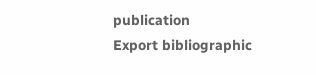publication
Export bibliographic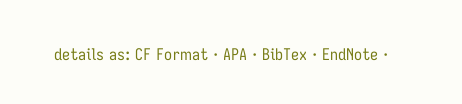details as: CF Format · APA · BibTex · EndNote ·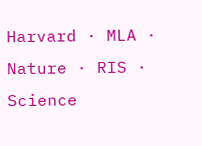Harvard · MLA · Nature · RIS · Science